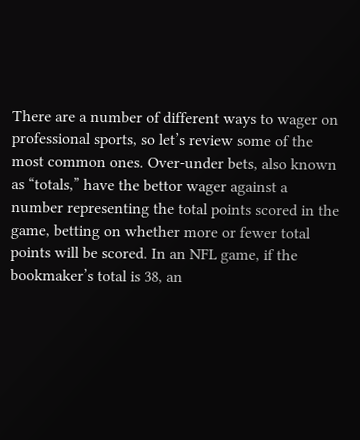There are a number of different ways to wager on professional sports, so let’s review some of the most common ones. Over-under bets, also known as “totals,” have the bettor wager against a number representing the total points scored in the game, betting on whether more or fewer total points will be scored. In an NFL game, if the bookmaker’s total is 38, an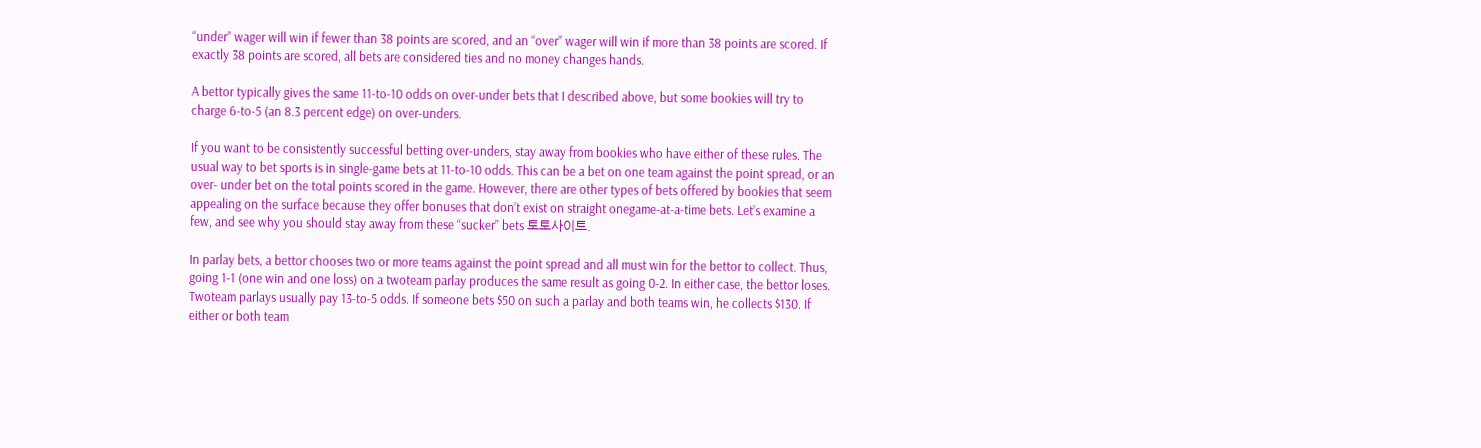“under” wager will win if fewer than 38 points are scored, and an “over” wager will win if more than 38 points are scored. If exactly 38 points are scored, all bets are considered ties and no money changes hands.

A bettor typically gives the same 11-to-10 odds on over-under bets that I described above, but some bookies will try to charge 6-to-5 (an 8.3 percent edge) on over-unders.

If you want to be consistently successful betting over-unders, stay away from bookies who have either of these rules. The usual way to bet sports is in single-game bets at 11-to-10 odds. This can be a bet on one team against the point spread, or an over- under bet on the total points scored in the game. However, there are other types of bets offered by bookies that seem appealing on the surface because they offer bonuses that don’t exist on straight onegame-at-a-time bets. Let’s examine a few, and see why you should stay away from these “sucker” bets 토토사이트.

In parlay bets, a bettor chooses two or more teams against the point spread and all must win for the bettor to collect. Thus, going 1-1 (one win and one loss) on a twoteam parlay produces the same result as going 0-2. In either case, the bettor loses. Twoteam parlays usually pay 13-to-5 odds. If someone bets $50 on such a parlay and both teams win, he collects $130. If either or both team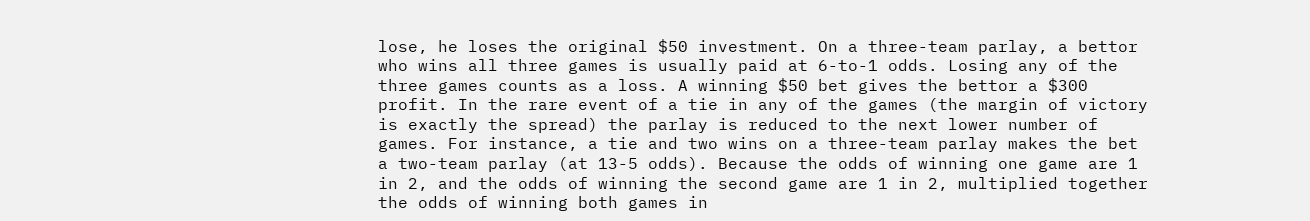lose, he loses the original $50 investment. On a three-team parlay, a bettor who wins all three games is usually paid at 6-to-1 odds. Losing any of the three games counts as a loss. A winning $50 bet gives the bettor a $300 profit. In the rare event of a tie in any of the games (the margin of victory is exactly the spread) the parlay is reduced to the next lower number of games. For instance, a tie and two wins on a three-team parlay makes the bet a two-team parlay (at 13-5 odds). Because the odds of winning one game are 1 in 2, and the odds of winning the second game are 1 in 2, multiplied together the odds of winning both games in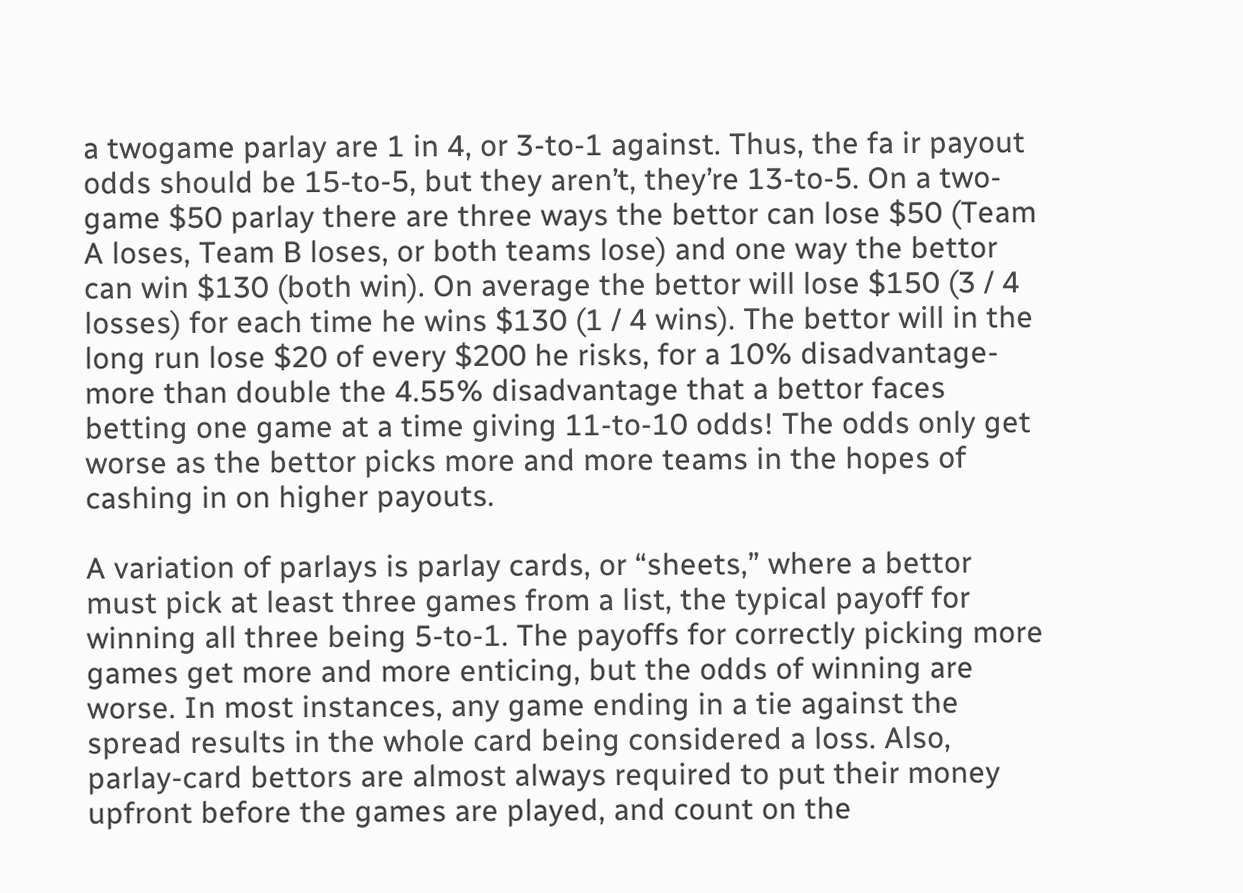a twogame parlay are 1 in 4, or 3-to-1 against. Thus, the fa ir payout odds should be 15-to-5, but they aren’t, they’re 13-to-5. On a two- game $50 parlay there are three ways the bettor can lose $50 (Team A loses, Team B loses, or both teams lose) and one way the bettor can win $130 (both win). On average the bettor will lose $150 (3 / 4 losses) for each time he wins $130 (1 / 4 wins). The bettor will in the long run lose $20 of every $200 he risks, for a 10% disadvantage-more than double the 4.55% disadvantage that a bettor faces betting one game at a time giving 11-to-10 odds! The odds only get worse as the bettor picks more and more teams in the hopes of cashing in on higher payouts.

A variation of parlays is parlay cards, or “sheets,” where a bettor must pick at least three games from a list, the typical payoff for winning all three being 5-to-1. The payoffs for correctly picking more games get more and more enticing, but the odds of winning are worse. In most instances, any game ending in a tie against the spread results in the whole card being considered a loss. Also, parlay-card bettors are almost always required to put their money upfront before the games are played, and count on the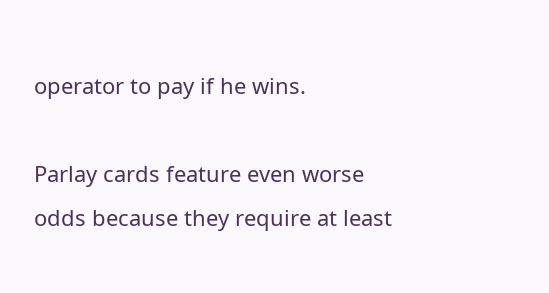operator to pay if he wins.

Parlay cards feature even worse odds because they require at least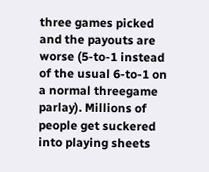three games picked and the payouts are worse (5-to-1 instead of the usual 6-to-1 on a normal threegame parlay). Millions of people get suckered into playing sheets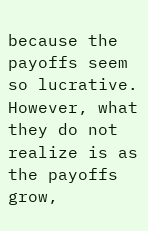because the payoffs seem so lucrative. However, what they do not realize is as the payoffs grow,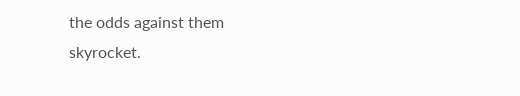the odds against them skyrocket.